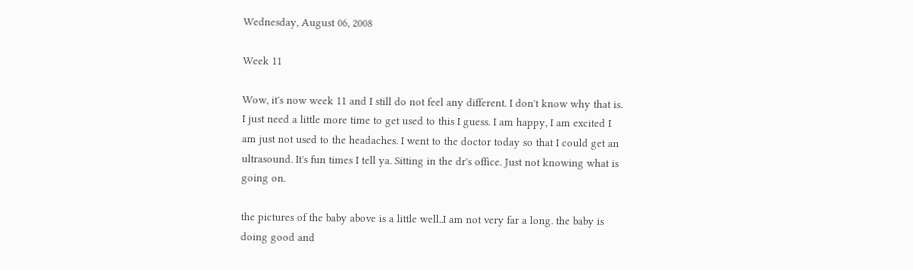Wednesday, August 06, 2008

Week 11

Wow, it's now week 11 and I still do not feel any different. I don't know why that is. I just need a little more time to get used to this I guess. I am happy, I am excited I am just not used to the headaches. I went to the doctor today so that I could get an ultrasound. It's fun times I tell ya. Sitting in the dr's office. Just not knowing what is going on.

the pictures of the baby above is a little well..I am not very far a long. the baby is doing good and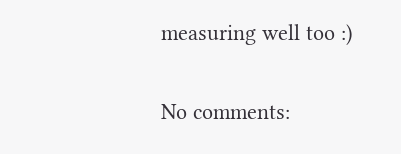measuring well too :)


No comments: